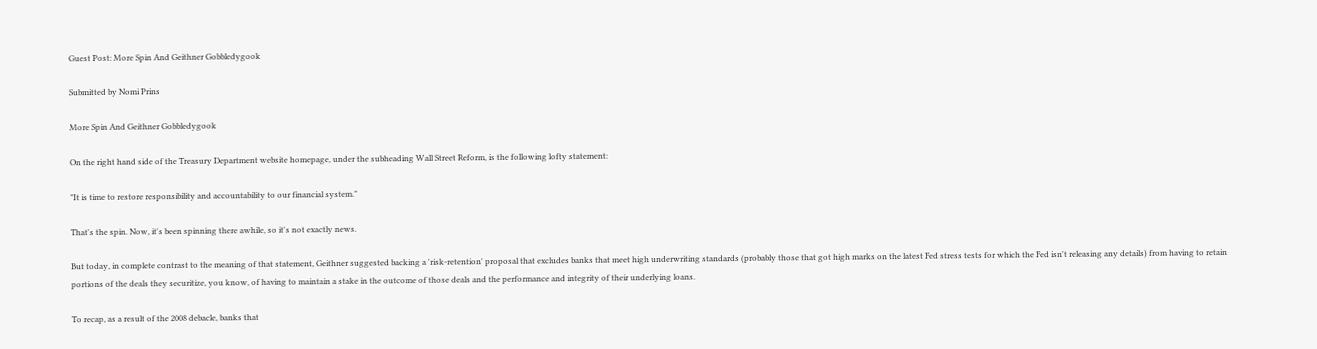Guest Post: More Spin And Geithner Gobbledygook

Submitted by Nomi Prins

More Spin And Geithner Gobbledygook

On the right hand side of the Treasury Department website homepage, under the subheading Wall Street Reform, is the following lofty statement:

"It is time to restore responsibility and accountability to our financial system."

That's the spin. Now, it's been spinning there awhile, so it's not exactly news.

But today, in complete contrast to the meaning of that statement, Geithner suggested backing a 'risk-retention' proposal that excludes banks that meet high underwriting standards (probably those that got high marks on the latest Fed stress tests for which the Fed isn't releasing any details) from having to retain portions of the deals they securitize, you know, of having to maintain a stake in the outcome of those deals and the performance and integrity of their underlying loans.

To recap, as a result of the 2008 debacle, banks that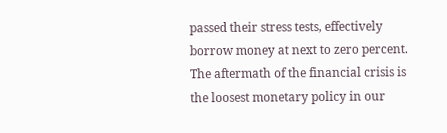passed their stress tests, effectively borrow money at next to zero percent. The aftermath of the financial crisis is the loosest monetary policy in our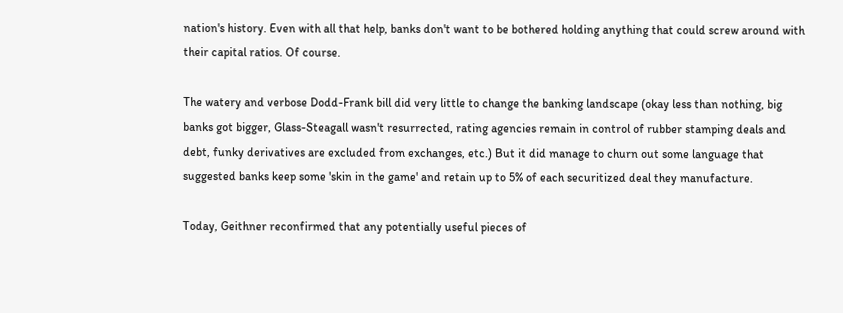nation's history. Even with all that help, banks don't want to be bothered holding anything that could screw around with their capital ratios. Of course.

The watery and verbose Dodd-Frank bill did very little to change the banking landscape (okay less than nothing, big banks got bigger, Glass-Steagall wasn't resurrected, rating agencies remain in control of rubber stamping deals and debt, funky derivatives are excluded from exchanges, etc.) But it did manage to churn out some language that suggested banks keep some 'skin in the game' and retain up to 5% of each securitized deal they manufacture.

Today, Geithner reconfirmed that any potentially useful pieces of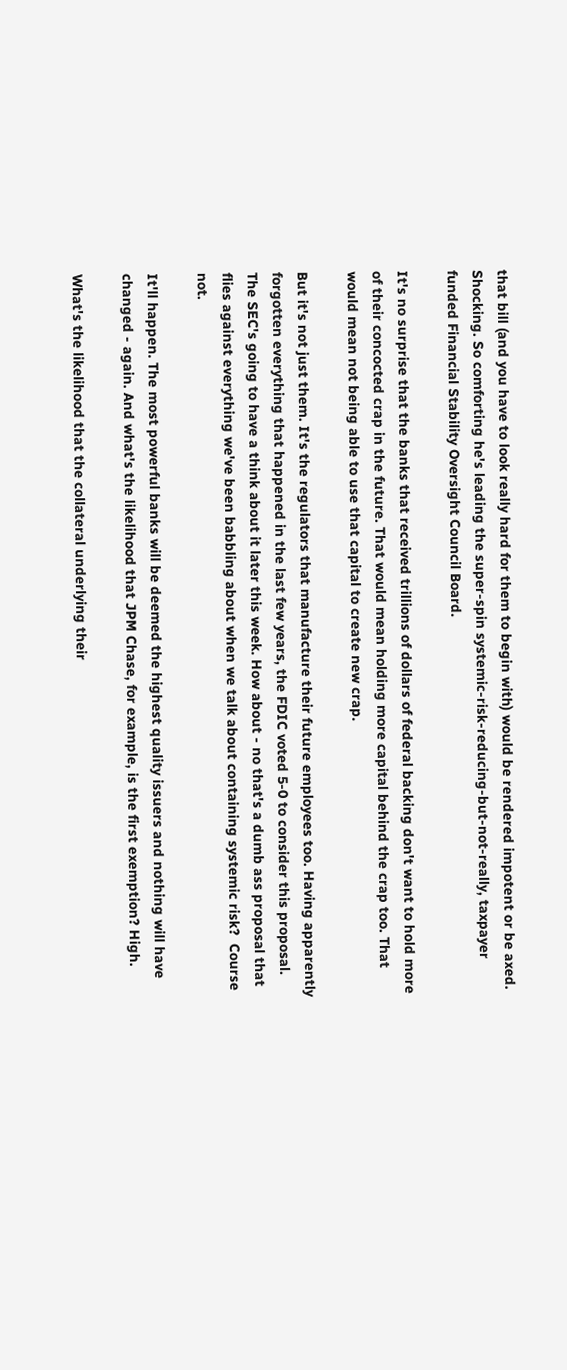that bill (and you have to look really hard for them to begin with) would be rendered impotent or be axed. Shocking. So comforting he's leading the super-spin systemic-risk-reducing-but-not-really, taxpayer funded Financial Stability Oversight Council Board.

It's no surprise that the banks that received trillions of dollars of federal backing don't want to hold more of their concocted crap in the future. That would mean holding more capital behind the crap too. That would mean not being able to use that capital to create new crap.

But it's not just them. It's the regulators that manufacture their future employees too. Having apparently forgotten everything that happened in the last few years, the FDIC voted 5-0 to consider this proposal. The SEC's going to have a think about it later this week. How about - no that's a dumb ass proposal that flies against everything we've been babbling about when we talk about containing systemic risk?  Course not.

It'll happen. The most powerful banks will be deemed the highest quality issuers and nothing will have changed - again. And what's the likelihood that JPM Chase, for example, is the first exemption? High.

What's the likelihood that the collateral underlying their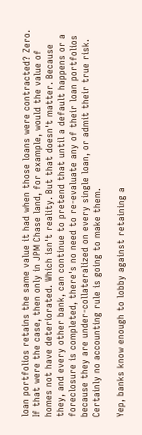loan portfolios retains the same value it had when those loans were contracted? Zero.  If that were the case, then only in JPM Chase land, for example, would the value of homes not have deteriorated. Which isn't reality. But that doesn't matter. Because they, and every other bank, can continue to pretend that until a default happens or a foreclosure is completed, there's no need to re-evaluate any of their loan portfolios because they are under-collateralized on every single loan, or admit their true risk. Certainly no accounting rule is going to make them.

Yep, banks know enough to lobby against retaining a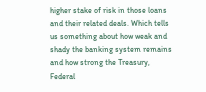higher stake of risk in those loans and their related deals. Which tells us something about how weak and shady the banking system remains and how strong the Treasury, Federal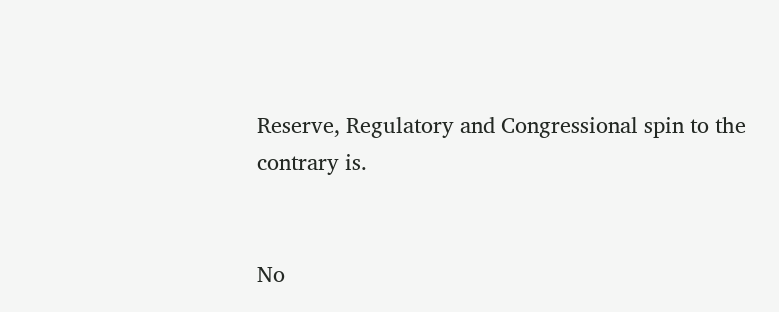Reserve, Regulatory and Congressional spin to the contrary is.


No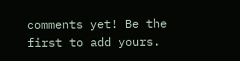comments yet! Be the first to add yours.